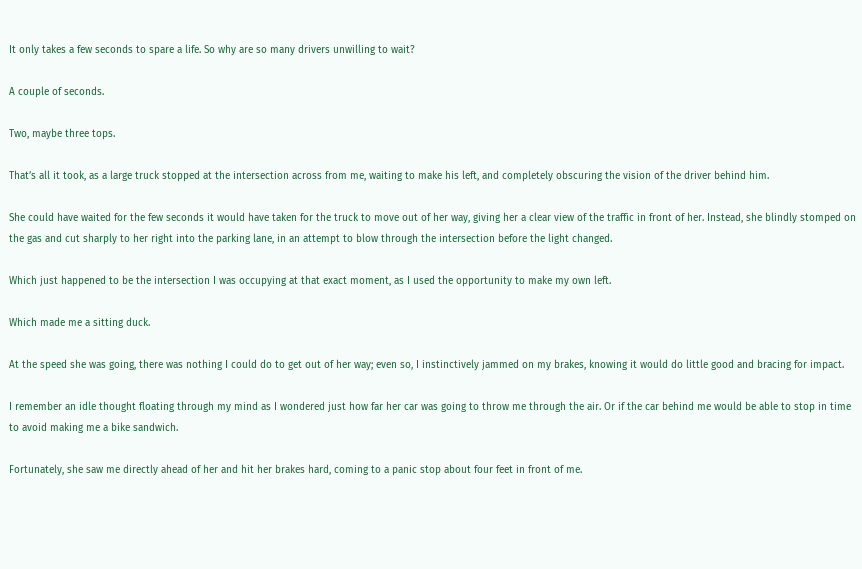It only takes a few seconds to spare a life. So why are so many drivers unwilling to wait?

A couple of seconds.

Two, maybe three tops.

That’s all it took, as a large truck stopped at the intersection across from me, waiting to make his left, and completely obscuring the vision of the driver behind him.

She could have waited for the few seconds it would have taken for the truck to move out of her way, giving her a clear view of the traffic in front of her. Instead, she blindly stomped on the gas and cut sharply to her right into the parking lane, in an attempt to blow through the intersection before the light changed.

Which just happened to be the intersection I was occupying at that exact moment, as I used the opportunity to make my own left.

Which made me a sitting duck.

At the speed she was going, there was nothing I could do to get out of her way; even so, I instinctively jammed on my brakes, knowing it would do little good and bracing for impact.

I remember an idle thought floating through my mind as I wondered just how far her car was going to throw me through the air. Or if the car behind me would be able to stop in time to avoid making me a bike sandwich.

Fortunately, she saw me directly ahead of her and hit her brakes hard, coming to a panic stop about four feet in front of me.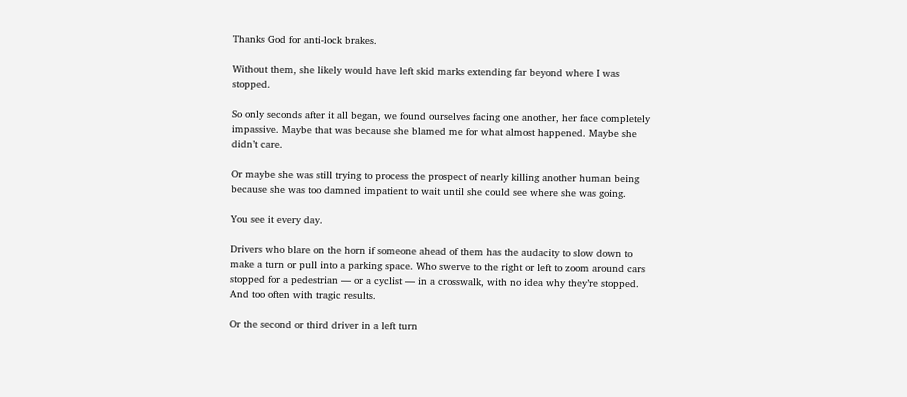Thanks God for anti-lock brakes.

Without them, she likely would have left skid marks extending far beyond where I was stopped.

So only seconds after it all began, we found ourselves facing one another, her face completely impassive. Maybe that was because she blamed me for what almost happened. Maybe she didn’t care.

Or maybe she was still trying to process the prospect of nearly killing another human being because she was too damned impatient to wait until she could see where she was going.

You see it every day.

Drivers who blare on the horn if someone ahead of them has the audacity to slow down to make a turn or pull into a parking space. Who swerve to the right or left to zoom around cars stopped for a pedestrian — or a cyclist — in a crosswalk, with no idea why they’re stopped. And too often with tragic results.

Or the second or third driver in a left turn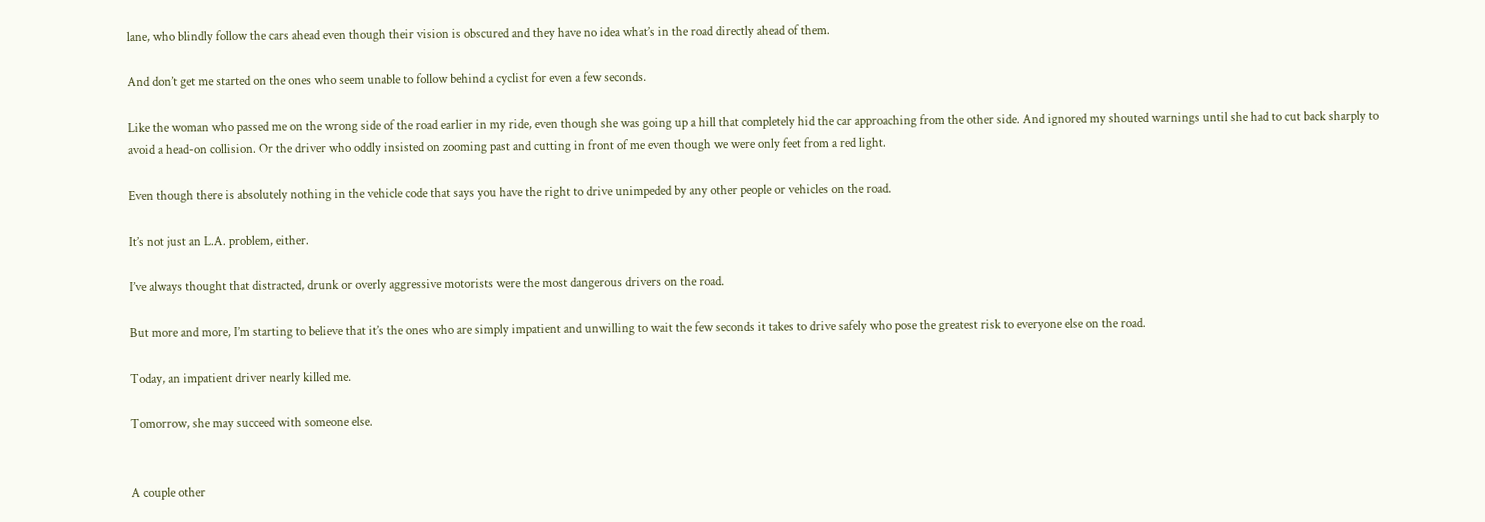lane, who blindly follow the cars ahead even though their vision is obscured and they have no idea what’s in the road directly ahead of them.

And don’t get me started on the ones who seem unable to follow behind a cyclist for even a few seconds.

Like the woman who passed me on the wrong side of the road earlier in my ride, even though she was going up a hill that completely hid the car approaching from the other side. And ignored my shouted warnings until she had to cut back sharply to avoid a head-on collision. Or the driver who oddly insisted on zooming past and cutting in front of me even though we were only feet from a red light.

Even though there is absolutely nothing in the vehicle code that says you have the right to drive unimpeded by any other people or vehicles on the road.

It’s not just an L.A. problem, either.

I’ve always thought that distracted, drunk or overly aggressive motorists were the most dangerous drivers on the road.

But more and more, I’m starting to believe that it’s the ones who are simply impatient and unwilling to wait the few seconds it takes to drive safely who pose the greatest risk to everyone else on the road.

Today, an impatient driver nearly killed me.

Tomorrow, she may succeed with someone else.


A couple other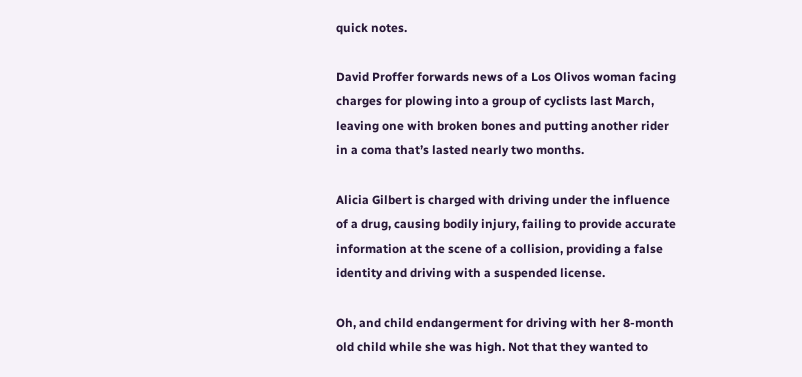quick notes.

David Proffer forwards news of a Los Olivos woman facing charges for plowing into a group of cyclists last March, leaving one with broken bones and putting another rider in a coma that’s lasted nearly two months.

Alicia Gilbert is charged with driving under the influence of a drug, causing bodily injury, failing to provide accurate information at the scene of a collision, providing a false identity and driving with a suspended license.

Oh, and child endangerment for driving with her 8-month old child while she was high. Not that they wanted to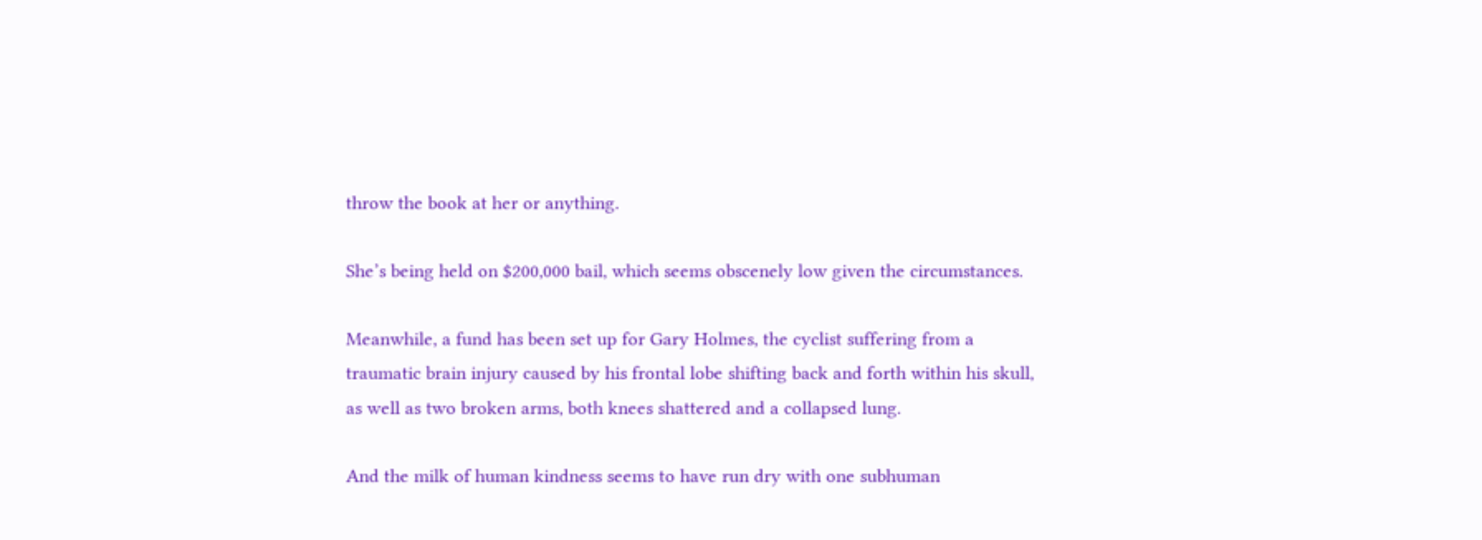throw the book at her or anything.

She’s being held on $200,000 bail, which seems obscenely low given the circumstances.

Meanwhile, a fund has been set up for Gary Holmes, the cyclist suffering from a traumatic brain injury caused by his frontal lobe shifting back and forth within his skull, as well as two broken arms, both knees shattered and a collapsed lung.

And the milk of human kindness seems to have run dry with one subhuman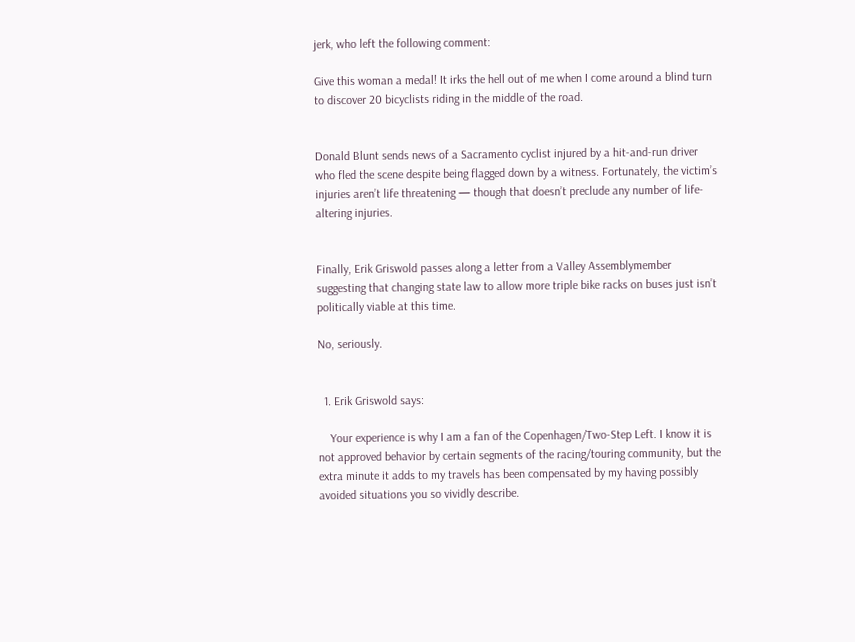jerk, who left the following comment:

Give this woman a medal! It irks the hell out of me when I come around a blind turn to discover 20 bicyclists riding in the middle of the road.


Donald Blunt sends news of a Sacramento cyclist injured by a hit-and-run driver who fled the scene despite being flagged down by a witness. Fortunately, the victim’s injuries aren’t life threatening — though that doesn’t preclude any number of life-altering injuries.


Finally, Erik Griswold passes along a letter from a Valley Assemblymember suggesting that changing state law to allow more triple bike racks on buses just isn’t politically viable at this time.

No, seriously.


  1. Erik Griswold says:

    Your experience is why I am a fan of the Copenhagen/Two-Step Left. I know it is not approved behavior by certain segments of the racing/touring community, but the extra minute it adds to my travels has been compensated by my having possibly avoided situations you so vividly describe.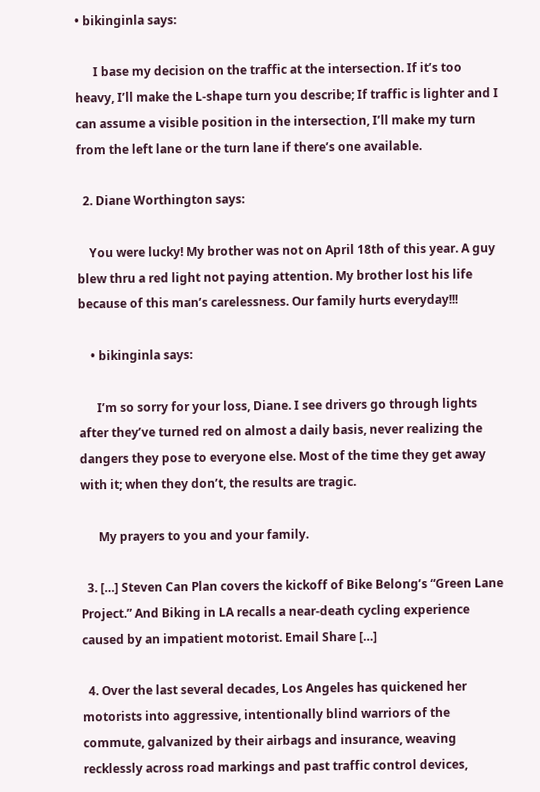• bikinginla says:

      I base my decision on the traffic at the intersection. If it’s too heavy, I’ll make the L-shape turn you describe; If traffic is lighter and I can assume a visible position in the intersection, I’ll make my turn from the left lane or the turn lane if there’s one available.

  2. Diane Worthington says:

    You were lucky! My brother was not on April 18th of this year. A guy blew thru a red light not paying attention. My brother lost his life because of this man’s carelessness. Our family hurts everyday!!!

    • bikinginla says:

      I’m so sorry for your loss, Diane. I see drivers go through lights after they’ve turned red on almost a daily basis, never realizing the dangers they pose to everyone else. Most of the time they get away with it; when they don’t, the results are tragic.

      My prayers to you and your family.

  3. […] Steven Can Plan covers the kickoff of Bike Belong’s “Green Lane Project.” And Biking in LA recalls a near-death cycling experience caused by an impatient motorist. Email Share […]

  4. Over the last several decades, Los Angeles has quickened her motorists into aggressive, intentionally blind warriors of the commute, galvanized by their airbags and insurance, weaving recklessly across road markings and past traffic control devices,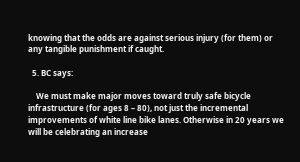knowing that the odds are against serious injury (for them) or any tangible punishment if caught.

  5. BC says:

    We must make major moves toward truly safe bicycle infrastructure (for ages 8 – 80), not just the incremental improvements of white line bike lanes. Otherwise in 20 years we will be celebrating an increase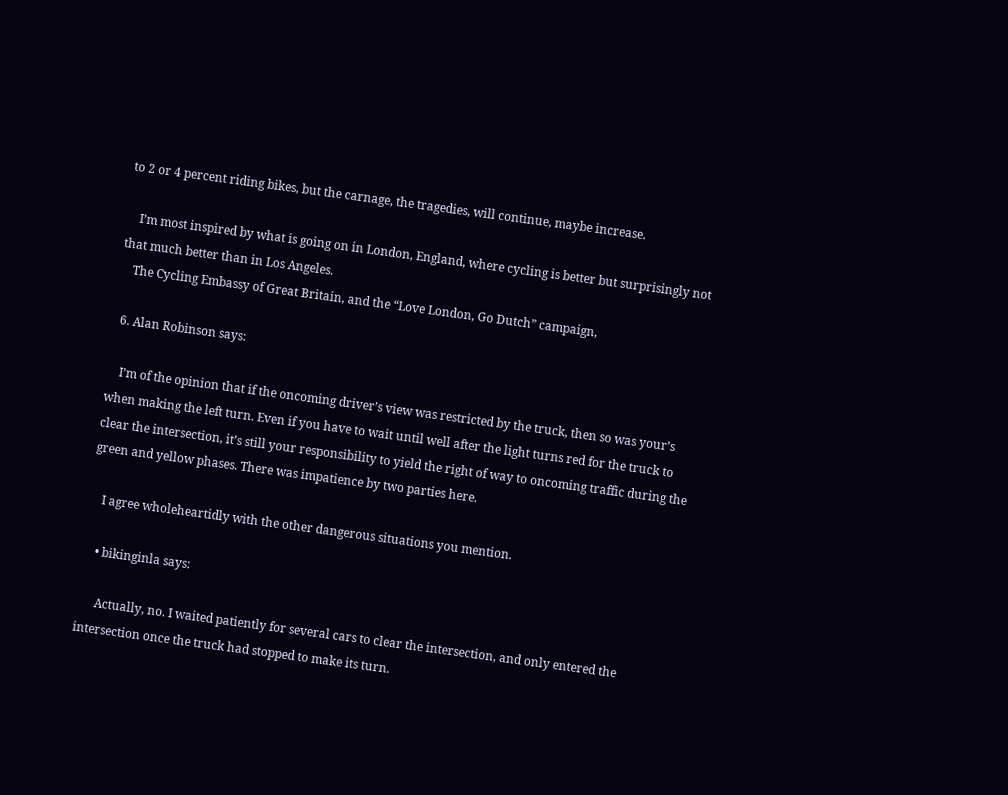to 2 or 4 percent riding bikes, but the carnage, the tragedies, will continue, maybe increase.

    I’m most inspired by what is going on in London, England, where cycling is better but surprisingly not that much better than in Los Angeles.
    The Cycling Embassy of Great Britain, and the “Love London, Go Dutch” campaign,

  6. Alan Robinson says:

    I’m of the opinion that if the oncoming driver’s view was restricted by the truck, then so was your’s when making the left turn. Even if you have to wait until well after the light turns red for the truck to clear the intersection, it’s still your responsibility to yield the right of way to oncoming traffic during the green and yellow phases. There was impatience by two parties here.

    I agree wholeheartidly with the other dangerous situations you mention.

    • bikinginla says:

      Actually, no. I waited patiently for several cars to clear the intersection, and only entered the intersection once the truck had stopped to make its turn.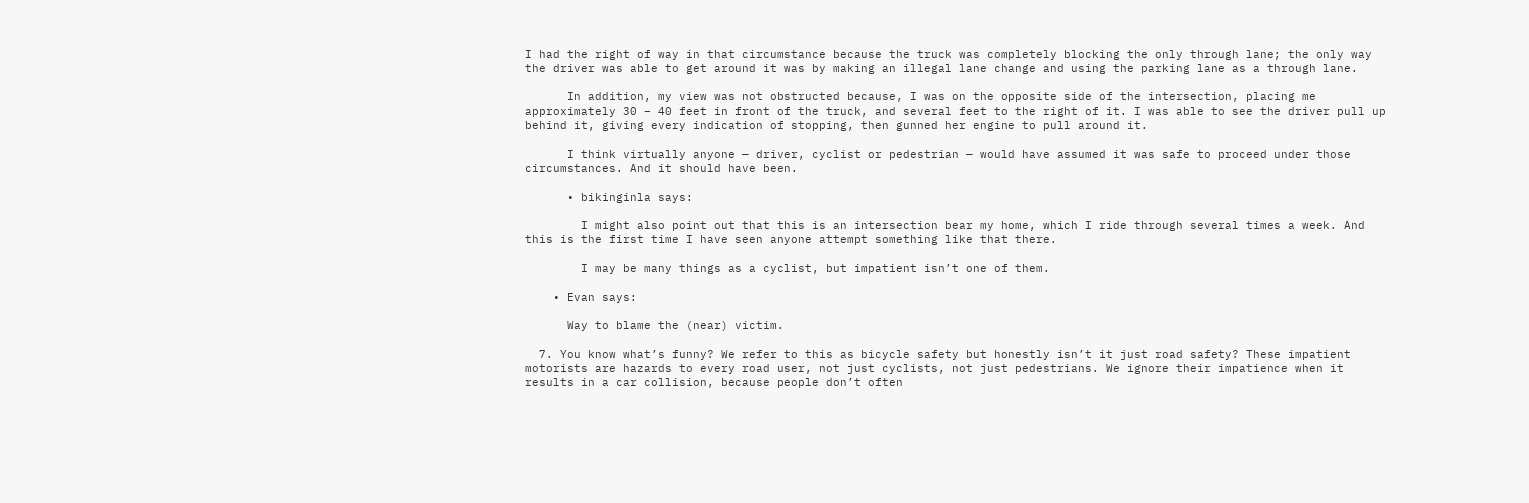I had the right of way in that circumstance because the truck was completely blocking the only through lane; the only way the driver was able to get around it was by making an illegal lane change and using the parking lane as a through lane.

      In addition, my view was not obstructed because, I was on the opposite side of the intersection, placing me approximately 30 – 40 feet in front of the truck, and several feet to the right of it. I was able to see the driver pull up behind it, giving every indication of stopping, then gunned her engine to pull around it.

      I think virtually anyone — driver, cyclist or pedestrian — would have assumed it was safe to proceed under those circumstances. And it should have been.

      • bikinginla says:

        I might also point out that this is an intersection bear my home, which I ride through several times a week. And this is the first time I have seen anyone attempt something like that there.

        I may be many things as a cyclist, but impatient isn’t one of them.

    • Evan says:

      Way to blame the (near) victim.

  7. You know what’s funny? We refer to this as bicycle safety but honestly isn’t it just road safety? These impatient motorists are hazards to every road user, not just cyclists, not just pedestrians. We ignore their impatience when it results in a car collision, because people don’t often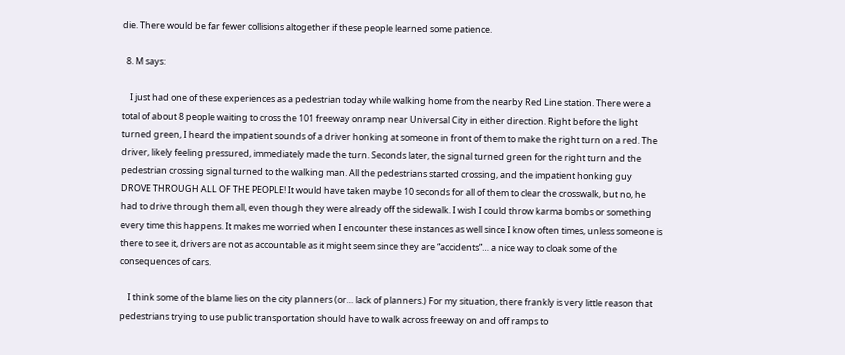die. There would be far fewer collisions altogether if these people learned some patience.

  8. M says:

    I just had one of these experiences as a pedestrian today while walking home from the nearby Red Line station. There were a total of about 8 people waiting to cross the 101 freeway onramp near Universal City in either direction. Right before the light turned green, I heard the impatient sounds of a driver honking at someone in front of them to make the right turn on a red. The driver, likely feeling pressured, immediately made the turn. Seconds later, the signal turned green for the right turn and the pedestrian crossing signal turned to the walking man. All the pedestrians started crossing, and the impatient honking guy DROVE THROUGH ALL OF THE PEOPLE! It would have taken maybe 10 seconds for all of them to clear the crosswalk, but no, he had to drive through them all, even though they were already off the sidewalk. I wish I could throw karma bombs or something every time this happens. It makes me worried when I encounter these instances as well since I know often times, unless someone is there to see it, drivers are not as accountable as it might seem since they are “accidents”… a nice way to cloak some of the consequences of cars.

    I think some of the blame lies on the city planners (or… lack of planners.) For my situation, there frankly is very little reason that pedestrians trying to use public transportation should have to walk across freeway on and off ramps to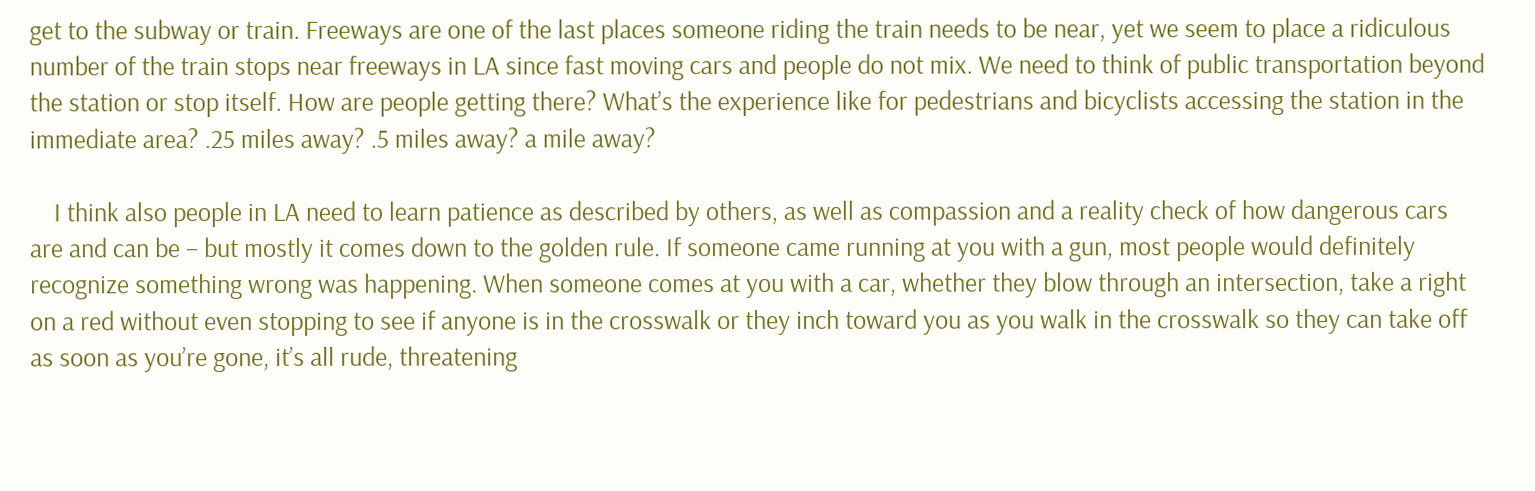get to the subway or train. Freeways are one of the last places someone riding the train needs to be near, yet we seem to place a ridiculous number of the train stops near freeways in LA since fast moving cars and people do not mix. We need to think of public transportation beyond the station or stop itself. How are people getting there? What’s the experience like for pedestrians and bicyclists accessing the station in the immediate area? .25 miles away? .5 miles away? a mile away?

    I think also people in LA need to learn patience as described by others, as well as compassion and a reality check of how dangerous cars are and can be – but mostly it comes down to the golden rule. If someone came running at you with a gun, most people would definitely recognize something wrong was happening. When someone comes at you with a car, whether they blow through an intersection, take a right on a red without even stopping to see if anyone is in the crosswalk or they inch toward you as you walk in the crosswalk so they can take off as soon as you’re gone, it’s all rude, threatening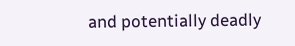and potentially deadly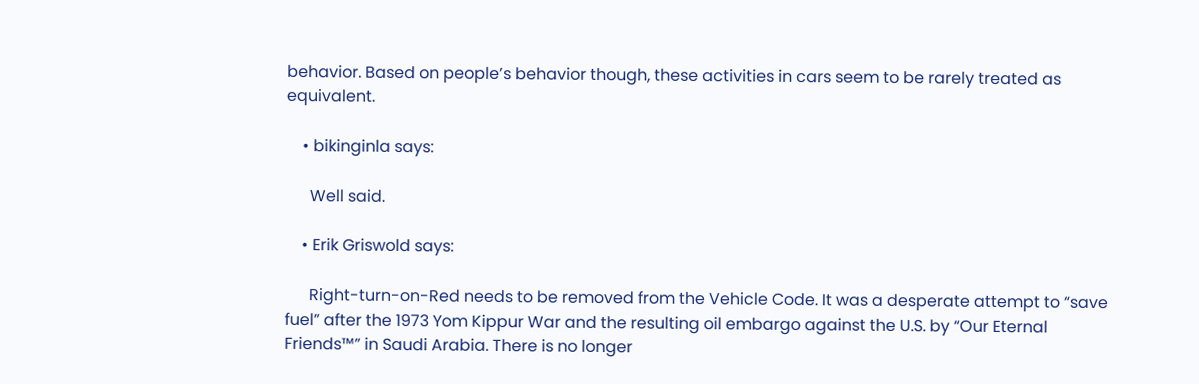behavior. Based on people’s behavior though, these activities in cars seem to be rarely treated as equivalent.

    • bikinginla says:

      Well said.

    • Erik Griswold says:

      Right-turn-on-Red needs to be removed from the Vehicle Code. It was a desperate attempt to “save fuel” after the 1973 Yom Kippur War and the resulting oil embargo against the U.S. by “Our Eternal Friends™” in Saudi Arabia. There is no longer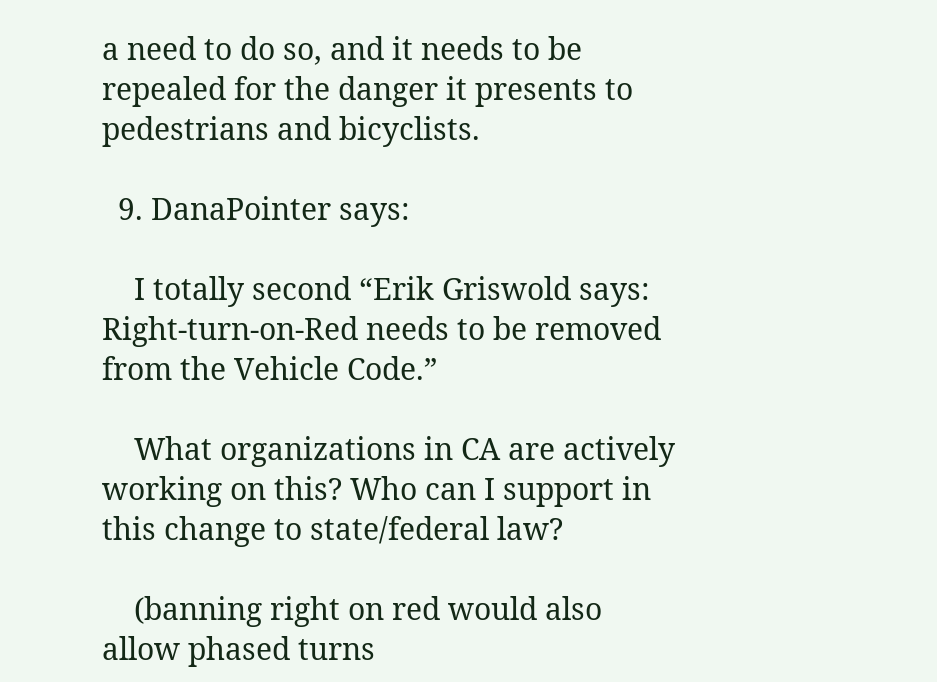a need to do so, and it needs to be repealed for the danger it presents to pedestrians and bicyclists.

  9. DanaPointer says:

    I totally second “Erik Griswold says: Right-turn-on-Red needs to be removed from the Vehicle Code.”

    What organizations in CA are actively working on this? Who can I support in this change to state/federal law?

    (banning right on red would also allow phased turns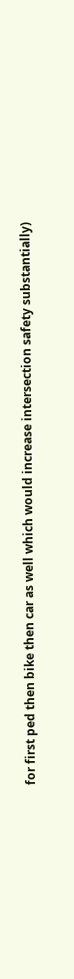for first ped then bike then car as well which would increase intersection safety substantially)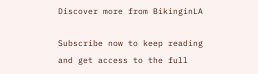Discover more from BikinginLA

Subscribe now to keep reading and get access to the full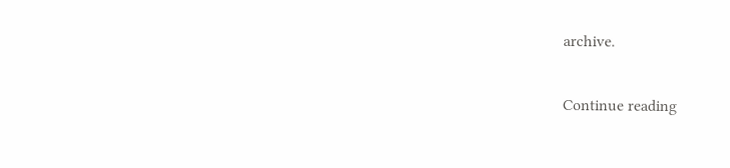archive.

Continue reading